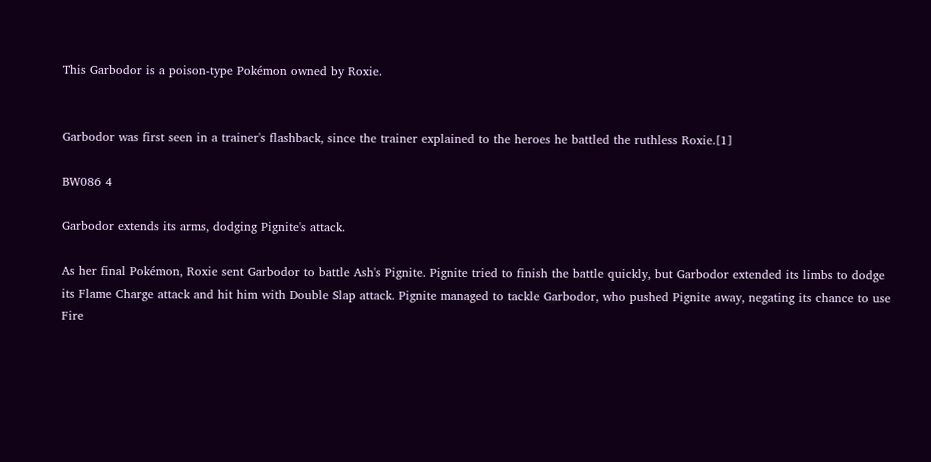This Garbodor is a poison-type Pokémon owned by Roxie.


Garbodor was first seen in a trainer's flashback, since the trainer explained to the heroes he battled the ruthless Roxie.[1]

BW086 4

Garbodor extends its arms, dodging Pignite's attack.

As her final Pokémon, Roxie sent Garbodor to battle Ash's Pignite. Pignite tried to finish the battle quickly, but Garbodor extended its limbs to dodge its Flame Charge attack and hit him with Double Slap attack. Pignite managed to tackle Garbodor, who pushed Pignite away, negating its chance to use Fire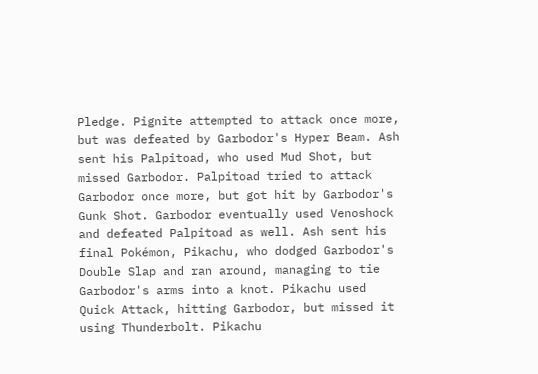Pledge. Pignite attempted to attack once more, but was defeated by Garbodor's Hyper Beam. Ash sent his Palpitoad, who used Mud Shot, but missed Garbodor. Palpitoad tried to attack Garbodor once more, but got hit by Garbodor's Gunk Shot. Garbodor eventually used Venoshock and defeated Palpitoad as well. Ash sent his final Pokémon, Pikachu, who dodged Garbodor's Double Slap and ran around, managing to tie Garbodor's arms into a knot. Pikachu used Quick Attack, hitting Garbodor, but missed it using Thunderbolt. Pikachu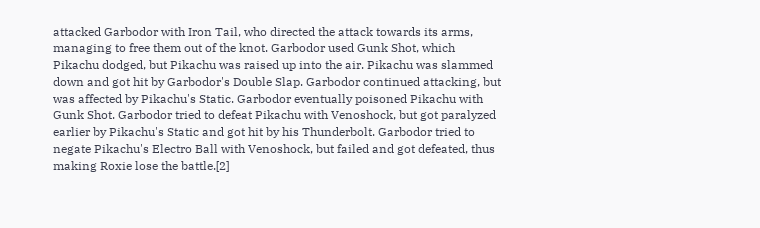attacked Garbodor with Iron Tail, who directed the attack towards its arms, managing to free them out of the knot. Garbodor used Gunk Shot, which Pikachu dodged, but Pikachu was raised up into the air. Pikachu was slammed down and got hit by Garbodor's Double Slap. Garbodor continued attacking, but was affected by Pikachu's Static. Garbodor eventually poisoned Pikachu with Gunk Shot. Garbodor tried to defeat Pikachu with Venoshock, but got paralyzed earlier by Pikachu's Static and got hit by his Thunderbolt. Garbodor tried to negate Pikachu's Electro Ball with Venoshock, but failed and got defeated, thus making Roxie lose the battle.[2]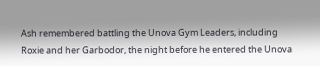Ash remembered battling the Unova Gym Leaders, including Roxie and her Garbodor, the night before he entered the Unova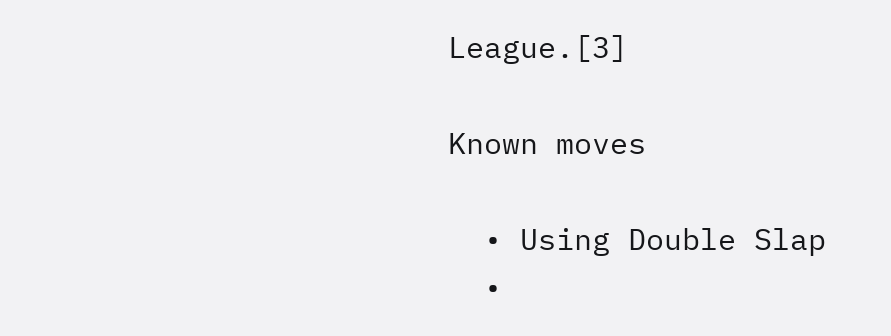League.[3]

Known moves

  • Using Double Slap
  •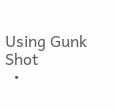Using Gunk Shot
  •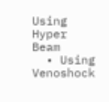Using Hyper Beam
  • Using Venoshock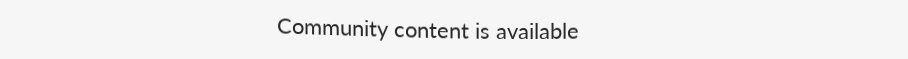Community content is available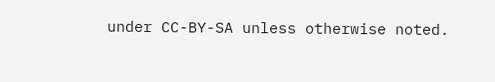under CC-BY-SA unless otherwise noted.